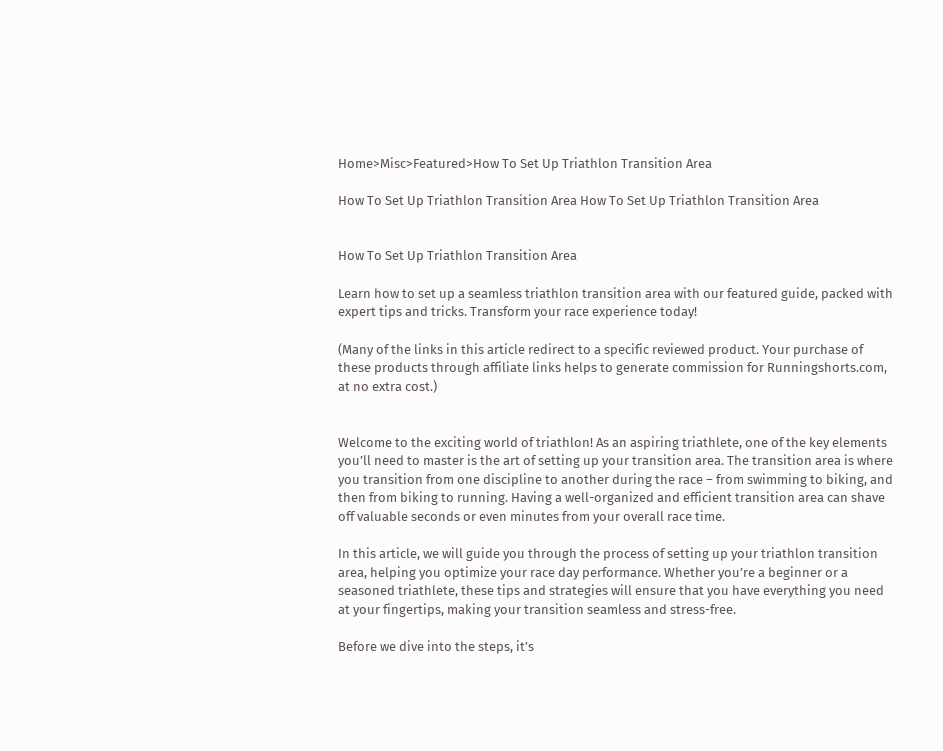Home>Misc>Featured>How To Set Up Triathlon Transition Area

How To Set Up Triathlon Transition Area How To Set Up Triathlon Transition Area


How To Set Up Triathlon Transition Area

Learn how to set up a seamless triathlon transition area with our featured guide, packed with expert tips and tricks. Transform your race experience today!

(Many of the links in this article redirect to a specific reviewed product. Your purchase of these products through affiliate links helps to generate commission for Runningshorts.com, at no extra cost.)


Welcome to the exciting world of triathlon! As an aspiring triathlete, one of the key elements you’ll need to master is the art of setting up your transition area. The transition area is where you transition from one discipline to another during the race – from swimming to biking, and then from biking to running. Having a well-organized and efficient transition area can shave off valuable seconds or even minutes from your overall race time.

In this article, we will guide you through the process of setting up your triathlon transition area, helping you optimize your race day performance. Whether you’re a beginner or a seasoned triathlete, these tips and strategies will ensure that you have everything you need at your fingertips, making your transition seamless and stress-free.

Before we dive into the steps, it’s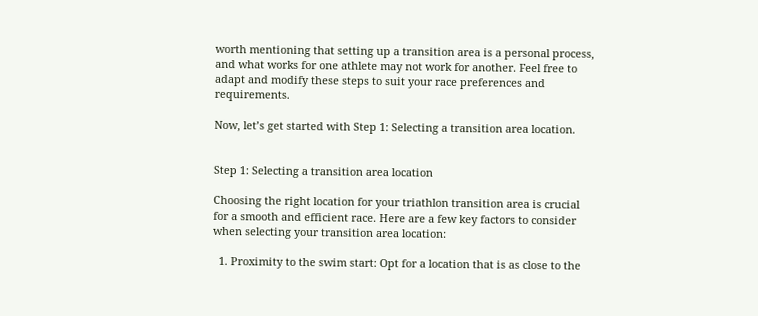worth mentioning that setting up a transition area is a personal process, and what works for one athlete may not work for another. Feel free to adapt and modify these steps to suit your race preferences and requirements.

Now, let’s get started with Step 1: Selecting a transition area location.


Step 1: Selecting a transition area location

Choosing the right location for your triathlon transition area is crucial for a smooth and efficient race. Here are a few key factors to consider when selecting your transition area location:

  1. Proximity to the swim start: Opt for a location that is as close to the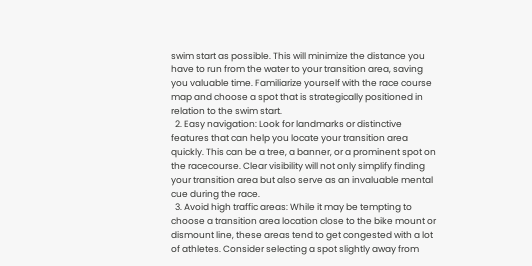swim start as possible. This will minimize the distance you have to run from the water to your transition area, saving you valuable time. Familiarize yourself with the race course map and choose a spot that is strategically positioned in relation to the swim start.
  2. Easy navigation: Look for landmarks or distinctive features that can help you locate your transition area quickly. This can be a tree, a banner, or a prominent spot on the racecourse. Clear visibility will not only simplify finding your transition area but also serve as an invaluable mental cue during the race.
  3. Avoid high traffic areas: While it may be tempting to choose a transition area location close to the bike mount or dismount line, these areas tend to get congested with a lot of athletes. Consider selecting a spot slightly away from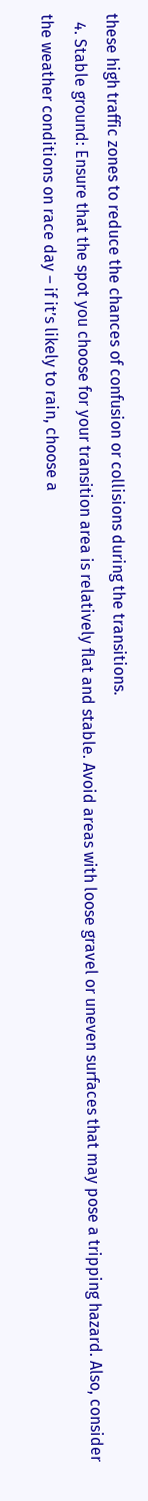these high traffic zones to reduce the chances of confusion or collisions during the transitions.
  4. Stable ground: Ensure that the spot you choose for your transition area is relatively flat and stable. Avoid areas with loose gravel or uneven surfaces that may pose a tripping hazard. Also, consider the weather conditions on race day – if it’s likely to rain, choose a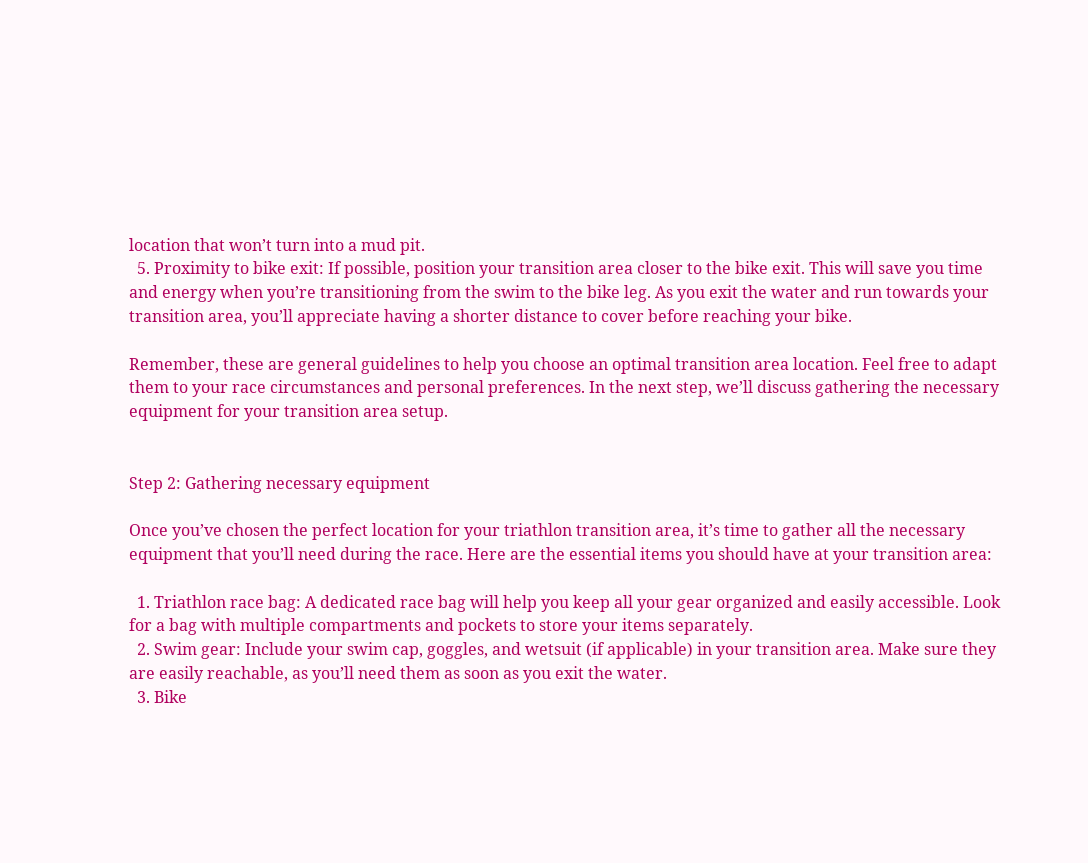location that won’t turn into a mud pit.
  5. Proximity to bike exit: If possible, position your transition area closer to the bike exit. This will save you time and energy when you’re transitioning from the swim to the bike leg. As you exit the water and run towards your transition area, you’ll appreciate having a shorter distance to cover before reaching your bike.

Remember, these are general guidelines to help you choose an optimal transition area location. Feel free to adapt them to your race circumstances and personal preferences. In the next step, we’ll discuss gathering the necessary equipment for your transition area setup.


Step 2: Gathering necessary equipment

Once you’ve chosen the perfect location for your triathlon transition area, it’s time to gather all the necessary equipment that you’ll need during the race. Here are the essential items you should have at your transition area:

  1. Triathlon race bag: A dedicated race bag will help you keep all your gear organized and easily accessible. Look for a bag with multiple compartments and pockets to store your items separately.
  2. Swim gear: Include your swim cap, goggles, and wetsuit (if applicable) in your transition area. Make sure they are easily reachable, as you’ll need them as soon as you exit the water.
  3. Bike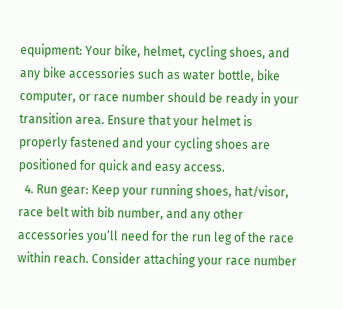equipment: Your bike, helmet, cycling shoes, and any bike accessories such as water bottle, bike computer, or race number should be ready in your transition area. Ensure that your helmet is properly fastened and your cycling shoes are positioned for quick and easy access.
  4. Run gear: Keep your running shoes, hat/visor, race belt with bib number, and any other accessories you’ll need for the run leg of the race within reach. Consider attaching your race number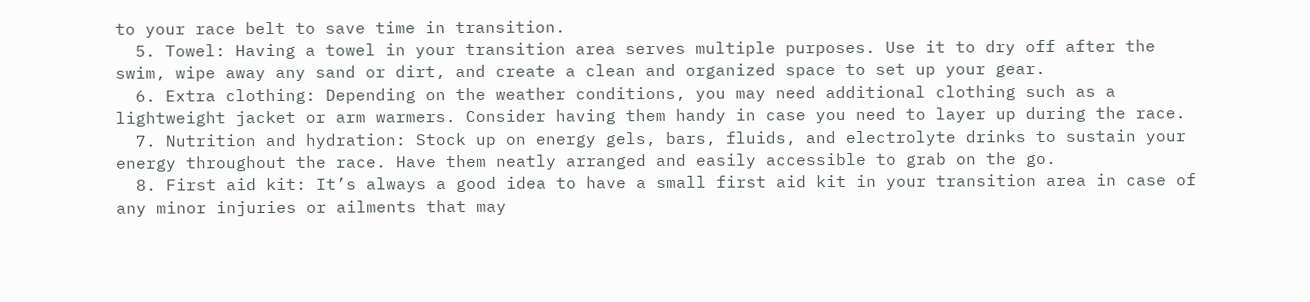to your race belt to save time in transition.
  5. Towel: Having a towel in your transition area serves multiple purposes. Use it to dry off after the swim, wipe away any sand or dirt, and create a clean and organized space to set up your gear.
  6. Extra clothing: Depending on the weather conditions, you may need additional clothing such as a lightweight jacket or arm warmers. Consider having them handy in case you need to layer up during the race.
  7. Nutrition and hydration: Stock up on energy gels, bars, fluids, and electrolyte drinks to sustain your energy throughout the race. Have them neatly arranged and easily accessible to grab on the go.
  8. First aid kit: It’s always a good idea to have a small first aid kit in your transition area in case of any minor injuries or ailments that may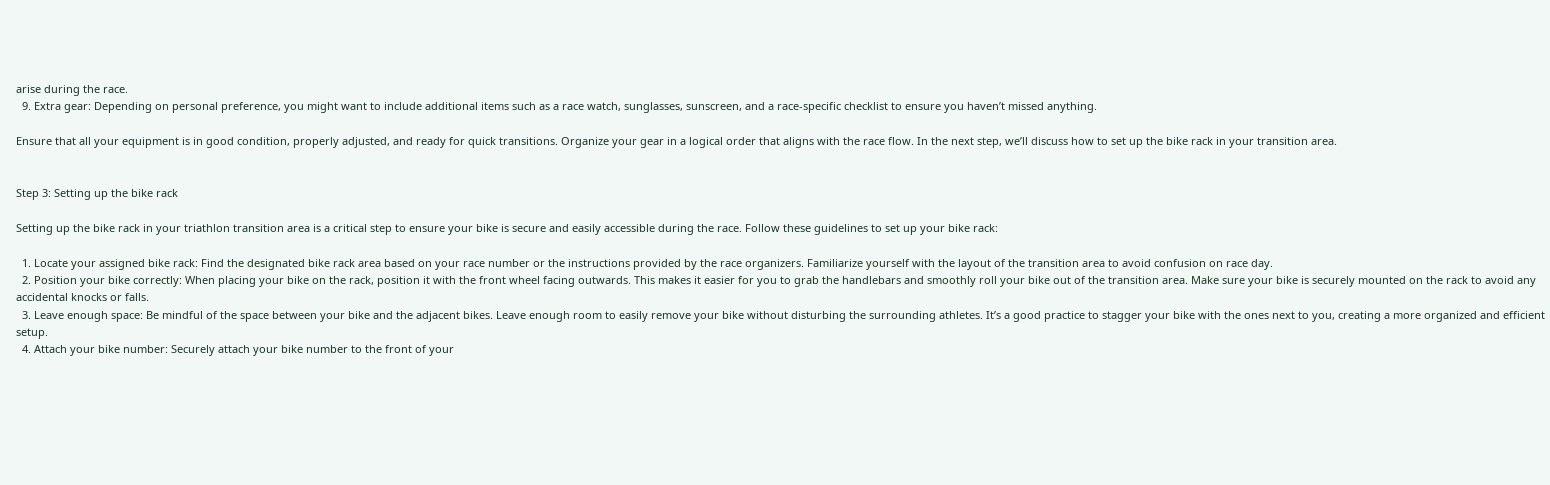arise during the race.
  9. Extra gear: Depending on personal preference, you might want to include additional items such as a race watch, sunglasses, sunscreen, and a race-specific checklist to ensure you haven’t missed anything.

Ensure that all your equipment is in good condition, properly adjusted, and ready for quick transitions. Organize your gear in a logical order that aligns with the race flow. In the next step, we’ll discuss how to set up the bike rack in your transition area.


Step 3: Setting up the bike rack

Setting up the bike rack in your triathlon transition area is a critical step to ensure your bike is secure and easily accessible during the race. Follow these guidelines to set up your bike rack:

  1. Locate your assigned bike rack: Find the designated bike rack area based on your race number or the instructions provided by the race organizers. Familiarize yourself with the layout of the transition area to avoid confusion on race day.
  2. Position your bike correctly: When placing your bike on the rack, position it with the front wheel facing outwards. This makes it easier for you to grab the handlebars and smoothly roll your bike out of the transition area. Make sure your bike is securely mounted on the rack to avoid any accidental knocks or falls.
  3. Leave enough space: Be mindful of the space between your bike and the adjacent bikes. Leave enough room to easily remove your bike without disturbing the surrounding athletes. It’s a good practice to stagger your bike with the ones next to you, creating a more organized and efficient setup.
  4. Attach your bike number: Securely attach your bike number to the front of your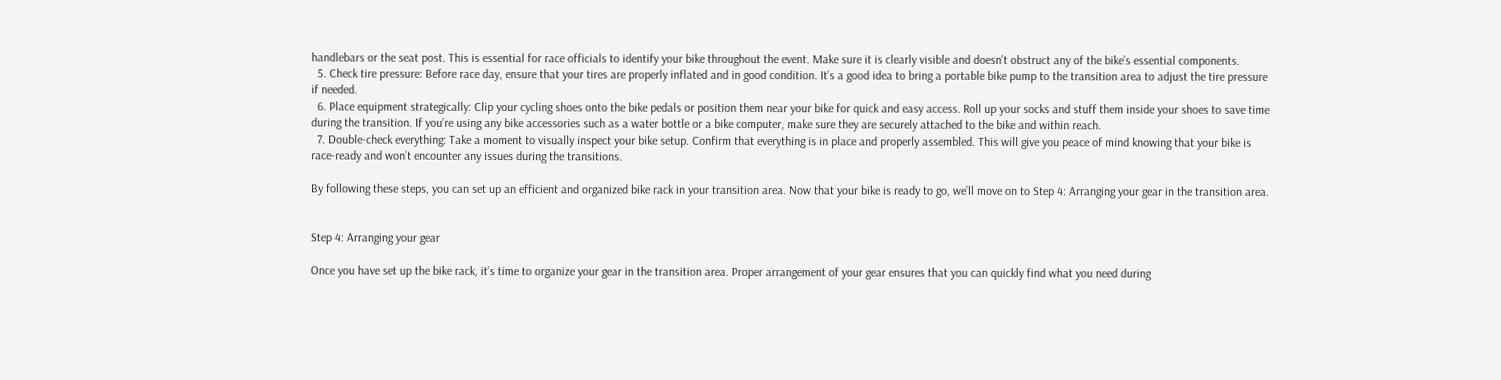handlebars or the seat post. This is essential for race officials to identify your bike throughout the event. Make sure it is clearly visible and doesn’t obstruct any of the bike’s essential components.
  5. Check tire pressure: Before race day, ensure that your tires are properly inflated and in good condition. It’s a good idea to bring a portable bike pump to the transition area to adjust the tire pressure if needed.
  6. Place equipment strategically: Clip your cycling shoes onto the bike pedals or position them near your bike for quick and easy access. Roll up your socks and stuff them inside your shoes to save time during the transition. If you’re using any bike accessories such as a water bottle or a bike computer, make sure they are securely attached to the bike and within reach.
  7. Double-check everything: Take a moment to visually inspect your bike setup. Confirm that everything is in place and properly assembled. This will give you peace of mind knowing that your bike is race-ready and won’t encounter any issues during the transitions.

By following these steps, you can set up an efficient and organized bike rack in your transition area. Now that your bike is ready to go, we’ll move on to Step 4: Arranging your gear in the transition area.


Step 4: Arranging your gear

Once you have set up the bike rack, it’s time to organize your gear in the transition area. Proper arrangement of your gear ensures that you can quickly find what you need during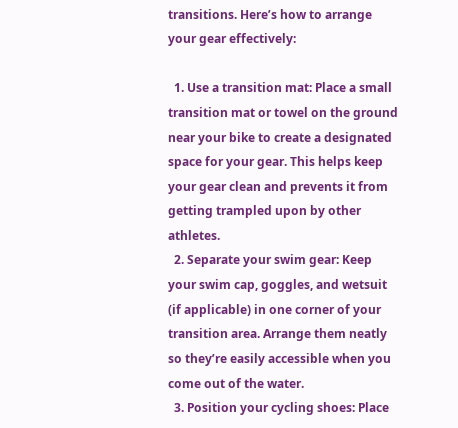transitions. Here’s how to arrange your gear effectively:

  1. Use a transition mat: Place a small transition mat or towel on the ground near your bike to create a designated space for your gear. This helps keep your gear clean and prevents it from getting trampled upon by other athletes.
  2. Separate your swim gear: Keep your swim cap, goggles, and wetsuit (if applicable) in one corner of your transition area. Arrange them neatly so they’re easily accessible when you come out of the water.
  3. Position your cycling shoes: Place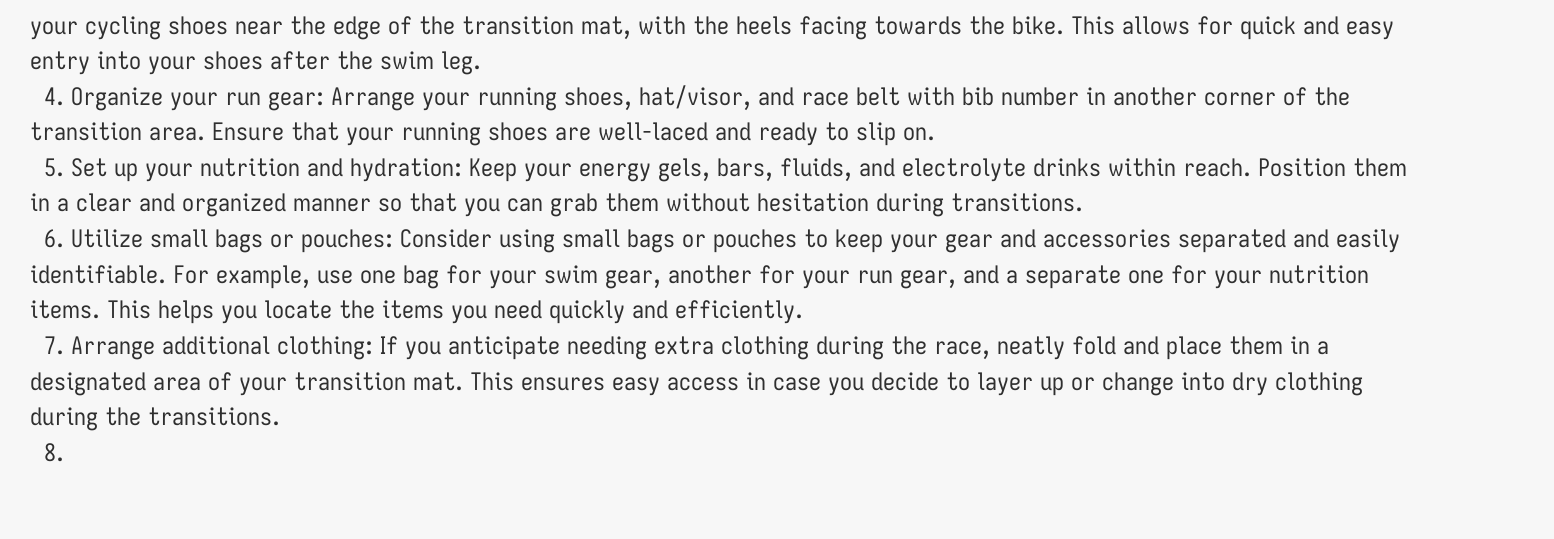your cycling shoes near the edge of the transition mat, with the heels facing towards the bike. This allows for quick and easy entry into your shoes after the swim leg.
  4. Organize your run gear: Arrange your running shoes, hat/visor, and race belt with bib number in another corner of the transition area. Ensure that your running shoes are well-laced and ready to slip on.
  5. Set up your nutrition and hydration: Keep your energy gels, bars, fluids, and electrolyte drinks within reach. Position them in a clear and organized manner so that you can grab them without hesitation during transitions.
  6. Utilize small bags or pouches: Consider using small bags or pouches to keep your gear and accessories separated and easily identifiable. For example, use one bag for your swim gear, another for your run gear, and a separate one for your nutrition items. This helps you locate the items you need quickly and efficiently.
  7. Arrange additional clothing: If you anticipate needing extra clothing during the race, neatly fold and place them in a designated area of your transition mat. This ensures easy access in case you decide to layer up or change into dry clothing during the transitions.
  8.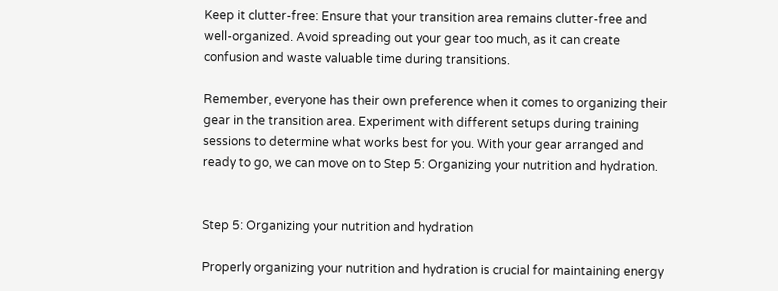Keep it clutter-free: Ensure that your transition area remains clutter-free and well-organized. Avoid spreading out your gear too much, as it can create confusion and waste valuable time during transitions.

Remember, everyone has their own preference when it comes to organizing their gear in the transition area. Experiment with different setups during training sessions to determine what works best for you. With your gear arranged and ready to go, we can move on to Step 5: Organizing your nutrition and hydration.


Step 5: Organizing your nutrition and hydration

Properly organizing your nutrition and hydration is crucial for maintaining energy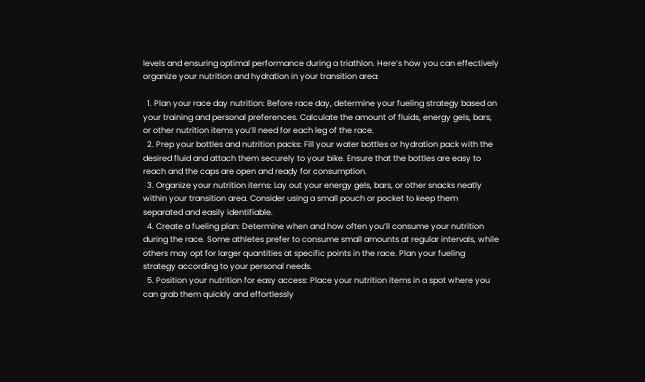levels and ensuring optimal performance during a triathlon. Here’s how you can effectively organize your nutrition and hydration in your transition area:

  1. Plan your race day nutrition: Before race day, determine your fueling strategy based on your training and personal preferences. Calculate the amount of fluids, energy gels, bars, or other nutrition items you’ll need for each leg of the race.
  2. Prep your bottles and nutrition packs: Fill your water bottles or hydration pack with the desired fluid and attach them securely to your bike. Ensure that the bottles are easy to reach and the caps are open and ready for consumption.
  3. Organize your nutrition items: Lay out your energy gels, bars, or other snacks neatly within your transition area. Consider using a small pouch or pocket to keep them separated and easily identifiable.
  4. Create a fueling plan: Determine when and how often you’ll consume your nutrition during the race. Some athletes prefer to consume small amounts at regular intervals, while others may opt for larger quantities at specific points in the race. Plan your fueling strategy according to your personal needs.
  5. Position your nutrition for easy access: Place your nutrition items in a spot where you can grab them quickly and effortlessly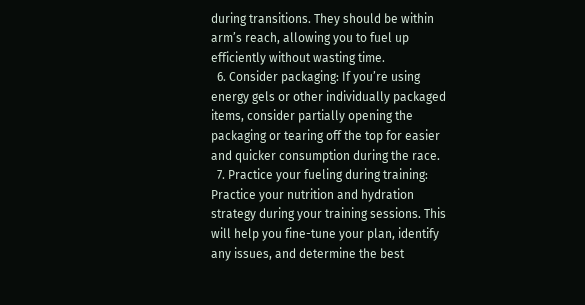during transitions. They should be within arm’s reach, allowing you to fuel up efficiently without wasting time.
  6. Consider packaging: If you’re using energy gels or other individually packaged items, consider partially opening the packaging or tearing off the top for easier and quicker consumption during the race.
  7. Practice your fueling during training: Practice your nutrition and hydration strategy during your training sessions. This will help you fine-tune your plan, identify any issues, and determine the best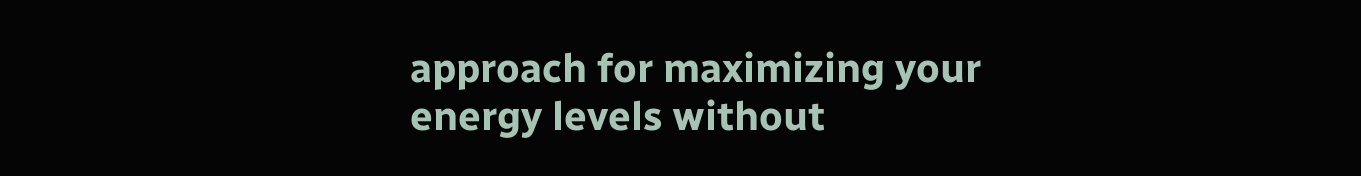approach for maximizing your energy levels without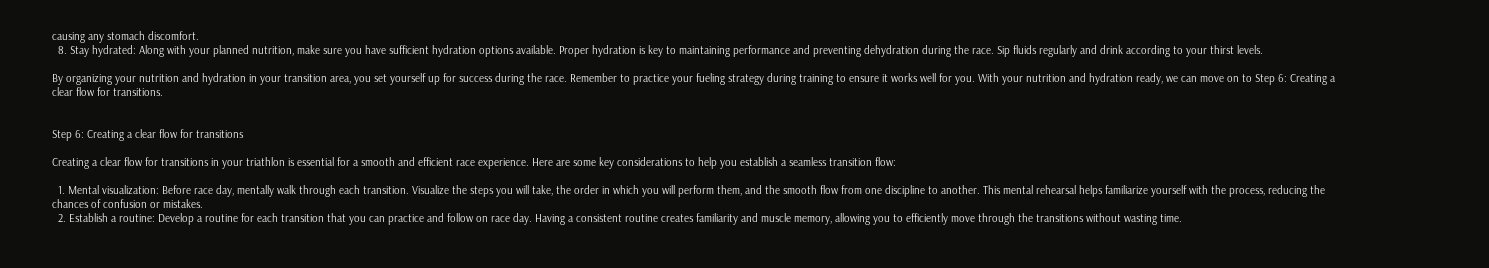causing any stomach discomfort.
  8. Stay hydrated: Along with your planned nutrition, make sure you have sufficient hydration options available. Proper hydration is key to maintaining performance and preventing dehydration during the race. Sip fluids regularly and drink according to your thirst levels.

By organizing your nutrition and hydration in your transition area, you set yourself up for success during the race. Remember to practice your fueling strategy during training to ensure it works well for you. With your nutrition and hydration ready, we can move on to Step 6: Creating a clear flow for transitions.


Step 6: Creating a clear flow for transitions

Creating a clear flow for transitions in your triathlon is essential for a smooth and efficient race experience. Here are some key considerations to help you establish a seamless transition flow:

  1. Mental visualization: Before race day, mentally walk through each transition. Visualize the steps you will take, the order in which you will perform them, and the smooth flow from one discipline to another. This mental rehearsal helps familiarize yourself with the process, reducing the chances of confusion or mistakes.
  2. Establish a routine: Develop a routine for each transition that you can practice and follow on race day. Having a consistent routine creates familiarity and muscle memory, allowing you to efficiently move through the transitions without wasting time.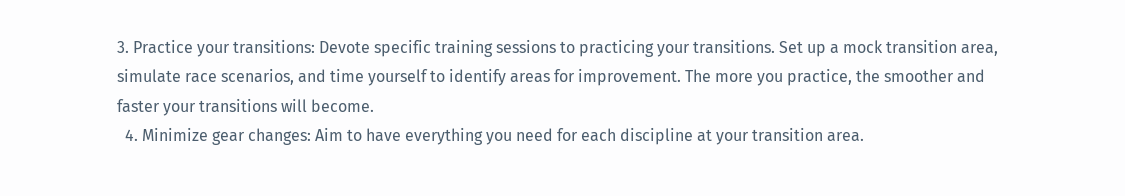3. Practice your transitions: Devote specific training sessions to practicing your transitions. Set up a mock transition area, simulate race scenarios, and time yourself to identify areas for improvement. The more you practice, the smoother and faster your transitions will become.
  4. Minimize gear changes: Aim to have everything you need for each discipline at your transition area.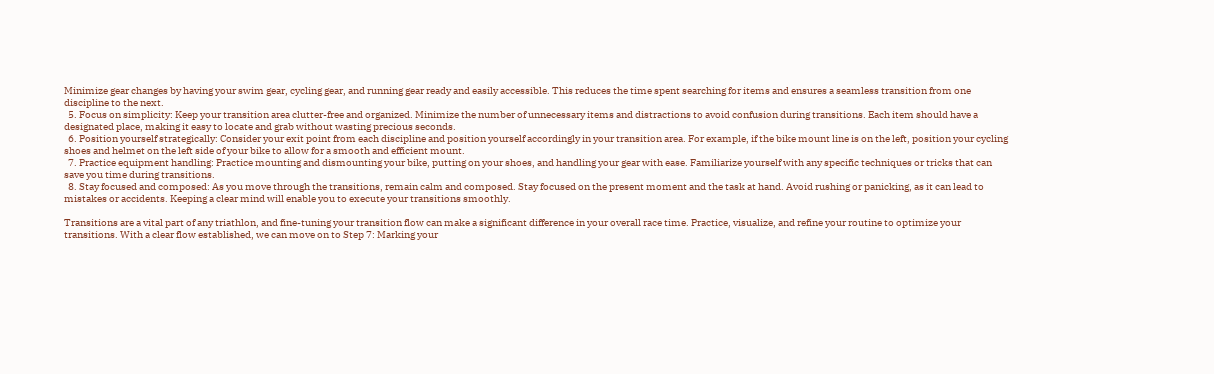Minimize gear changes by having your swim gear, cycling gear, and running gear ready and easily accessible. This reduces the time spent searching for items and ensures a seamless transition from one discipline to the next.
  5. Focus on simplicity: Keep your transition area clutter-free and organized. Minimize the number of unnecessary items and distractions to avoid confusion during transitions. Each item should have a designated place, making it easy to locate and grab without wasting precious seconds.
  6. Position yourself strategically: Consider your exit point from each discipline and position yourself accordingly in your transition area. For example, if the bike mount line is on the left, position your cycling shoes and helmet on the left side of your bike to allow for a smooth and efficient mount.
  7. Practice equipment handling: Practice mounting and dismounting your bike, putting on your shoes, and handling your gear with ease. Familiarize yourself with any specific techniques or tricks that can save you time during transitions.
  8. Stay focused and composed: As you move through the transitions, remain calm and composed. Stay focused on the present moment and the task at hand. Avoid rushing or panicking, as it can lead to mistakes or accidents. Keeping a clear mind will enable you to execute your transitions smoothly.

Transitions are a vital part of any triathlon, and fine-tuning your transition flow can make a significant difference in your overall race time. Practice, visualize, and refine your routine to optimize your transitions. With a clear flow established, we can move on to Step 7: Marking your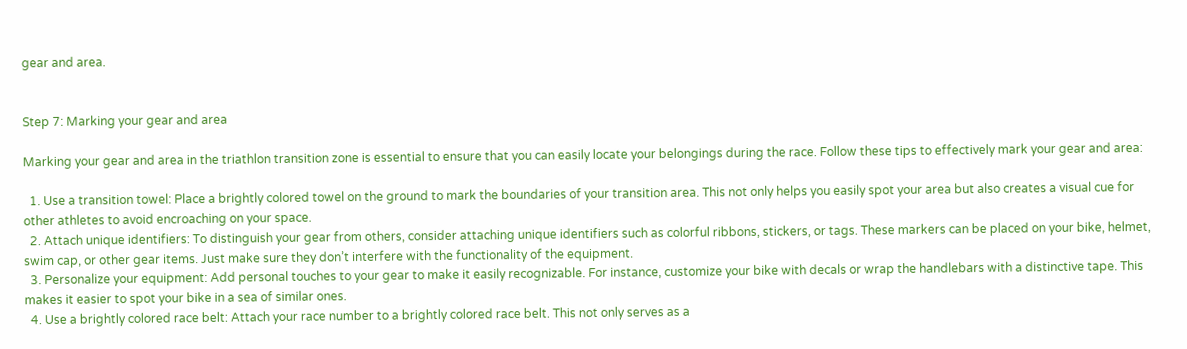gear and area.


Step 7: Marking your gear and area

Marking your gear and area in the triathlon transition zone is essential to ensure that you can easily locate your belongings during the race. Follow these tips to effectively mark your gear and area:

  1. Use a transition towel: Place a brightly colored towel on the ground to mark the boundaries of your transition area. This not only helps you easily spot your area but also creates a visual cue for other athletes to avoid encroaching on your space.
  2. Attach unique identifiers: To distinguish your gear from others, consider attaching unique identifiers such as colorful ribbons, stickers, or tags. These markers can be placed on your bike, helmet, swim cap, or other gear items. Just make sure they don’t interfere with the functionality of the equipment.
  3. Personalize your equipment: Add personal touches to your gear to make it easily recognizable. For instance, customize your bike with decals or wrap the handlebars with a distinctive tape. This makes it easier to spot your bike in a sea of similar ones.
  4. Use a brightly colored race belt: Attach your race number to a brightly colored race belt. This not only serves as a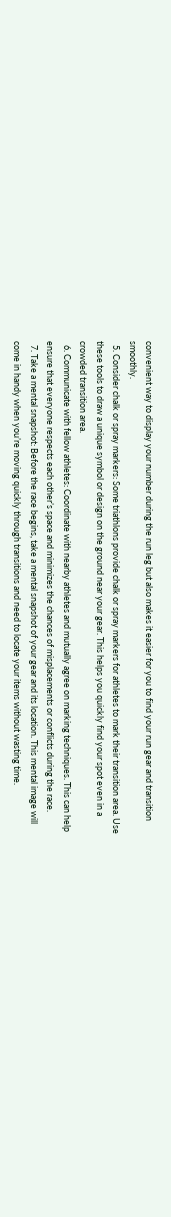convenient way to display your number during the run leg but also makes it easier for you to find your run gear and transition smoothly.
  5. Consider chalk or spray markers: Some triathlons provide chalk or spray markers for athletes to mark their transition area. Use these tools to draw a unique symbol or design on the ground near your gear. This helps you quickly find your spot even in a crowded transition area.
  6. Communicate with fellow athletes: Coordinate with nearby athletes and mutually agree on marking techniques. This can help ensure that everyone respects each other’s space and minimizes the chances of misplacements or conflicts during the race.
  7. Take a mental snapshot: Before the race begins, take a mental snapshot of your gear and its location. This mental image will come in handy when you’re moving quickly through transitions and need to locate your items without wasting time.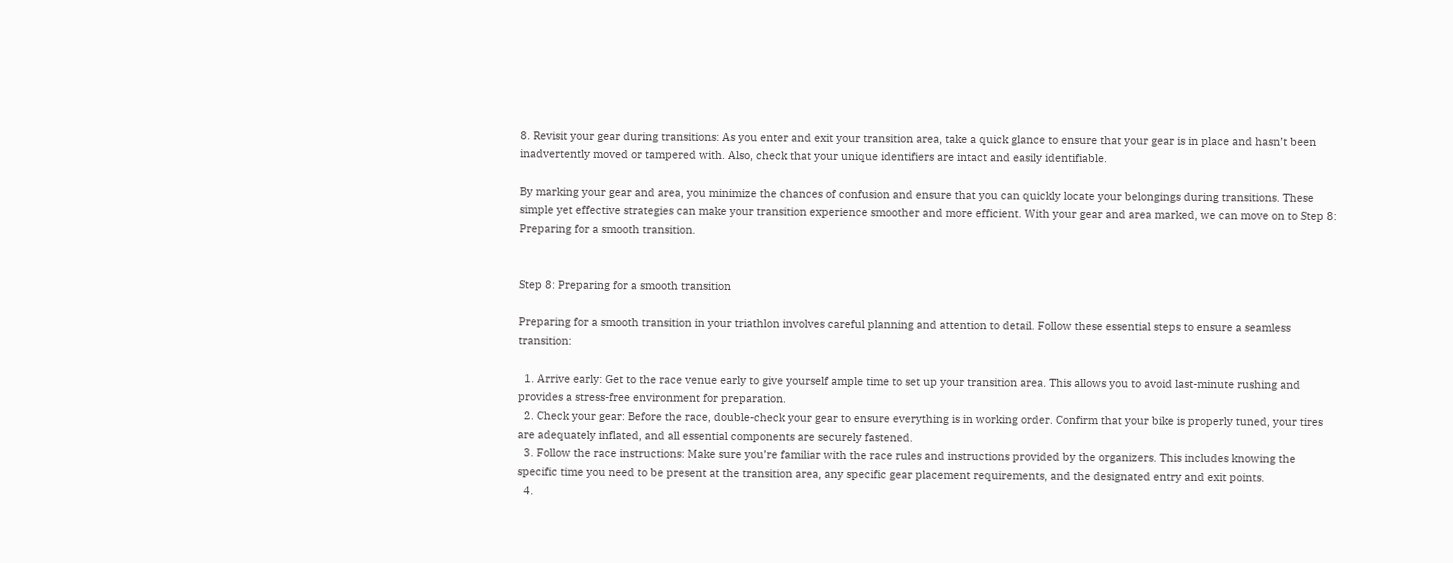8. Revisit your gear during transitions: As you enter and exit your transition area, take a quick glance to ensure that your gear is in place and hasn’t been inadvertently moved or tampered with. Also, check that your unique identifiers are intact and easily identifiable.

By marking your gear and area, you minimize the chances of confusion and ensure that you can quickly locate your belongings during transitions. These simple yet effective strategies can make your transition experience smoother and more efficient. With your gear and area marked, we can move on to Step 8: Preparing for a smooth transition.


Step 8: Preparing for a smooth transition

Preparing for a smooth transition in your triathlon involves careful planning and attention to detail. Follow these essential steps to ensure a seamless transition:

  1. Arrive early: Get to the race venue early to give yourself ample time to set up your transition area. This allows you to avoid last-minute rushing and provides a stress-free environment for preparation.
  2. Check your gear: Before the race, double-check your gear to ensure everything is in working order. Confirm that your bike is properly tuned, your tires are adequately inflated, and all essential components are securely fastened.
  3. Follow the race instructions: Make sure you’re familiar with the race rules and instructions provided by the organizers. This includes knowing the specific time you need to be present at the transition area, any specific gear placement requirements, and the designated entry and exit points.
  4.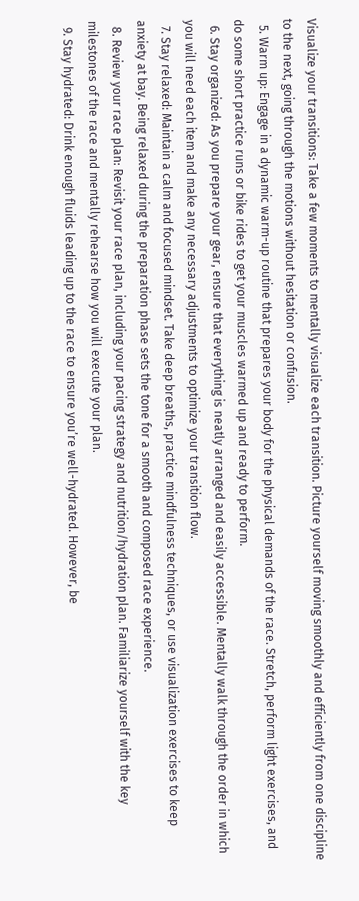Visualize your transitions: Take a few moments to mentally visualize each transition. Picture yourself moving smoothly and efficiently from one discipline to the next, going through the motions without hesitation or confusion.
  5. Warm up: Engage in a dynamic warm-up routine that prepares your body for the physical demands of the race. Stretch, perform light exercises, and do some short practice runs or bike rides to get your muscles warmed up and ready to perform.
  6. Stay organized: As you prepare your gear, ensure that everything is neatly arranged and easily accessible. Mentally walk through the order in which you will need each item and make any necessary adjustments to optimize your transition flow.
  7. Stay relaxed: Maintain a calm and focused mindset. Take deep breaths, practice mindfulness techniques, or use visualization exercises to keep anxiety at bay. Being relaxed during the preparation phase sets the tone for a smooth and composed race experience.
  8. Review your race plan: Revisit your race plan, including your pacing strategy and nutrition/hydration plan. Familiarize yourself with the key milestones of the race and mentally rehearse how you will execute your plan.
  9. Stay hydrated: Drink enough fluids leading up to the race to ensure you’re well-hydrated. However, be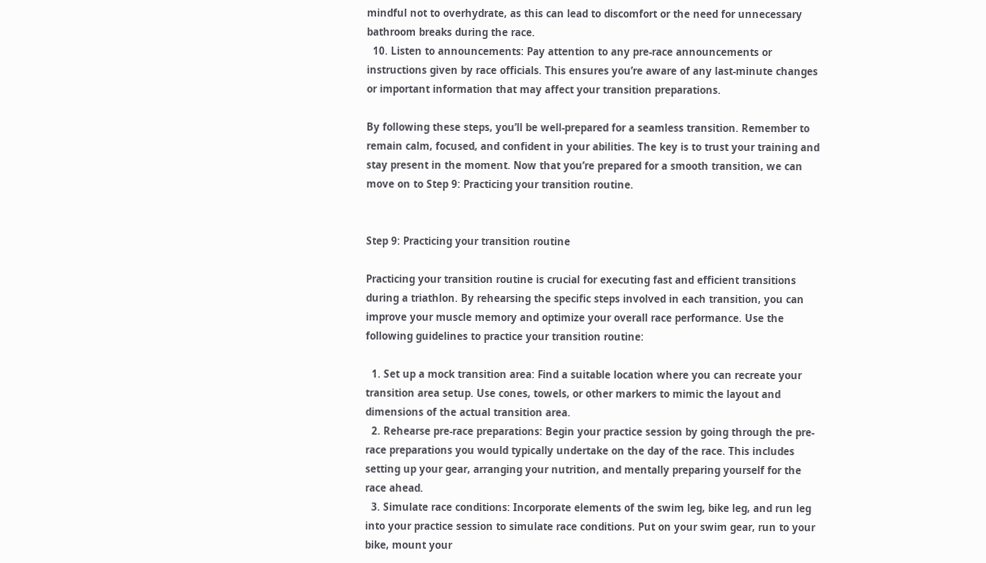mindful not to overhydrate, as this can lead to discomfort or the need for unnecessary bathroom breaks during the race.
  10. Listen to announcements: Pay attention to any pre-race announcements or instructions given by race officials. This ensures you’re aware of any last-minute changes or important information that may affect your transition preparations.

By following these steps, you’ll be well-prepared for a seamless transition. Remember to remain calm, focused, and confident in your abilities. The key is to trust your training and stay present in the moment. Now that you’re prepared for a smooth transition, we can move on to Step 9: Practicing your transition routine.


Step 9: Practicing your transition routine

Practicing your transition routine is crucial for executing fast and efficient transitions during a triathlon. By rehearsing the specific steps involved in each transition, you can improve your muscle memory and optimize your overall race performance. Use the following guidelines to practice your transition routine:

  1. Set up a mock transition area: Find a suitable location where you can recreate your transition area setup. Use cones, towels, or other markers to mimic the layout and dimensions of the actual transition area.
  2. Rehearse pre-race preparations: Begin your practice session by going through the pre-race preparations you would typically undertake on the day of the race. This includes setting up your gear, arranging your nutrition, and mentally preparing yourself for the race ahead.
  3. Simulate race conditions: Incorporate elements of the swim leg, bike leg, and run leg into your practice session to simulate race conditions. Put on your swim gear, run to your bike, mount your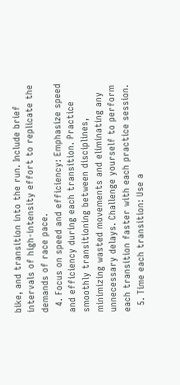bike, and transition into the run. Include brief intervals of high-intensity effort to replicate the demands of race pace.
  4. Focus on speed and efficiency: Emphasize speed and efficiency during each transition. Practice smoothly transitioning between disciplines, minimizing wasted movements and eliminating any unnecessary delays. Challenge yourself to perform each transition faster with each practice session.
  5. Time each transition: Use a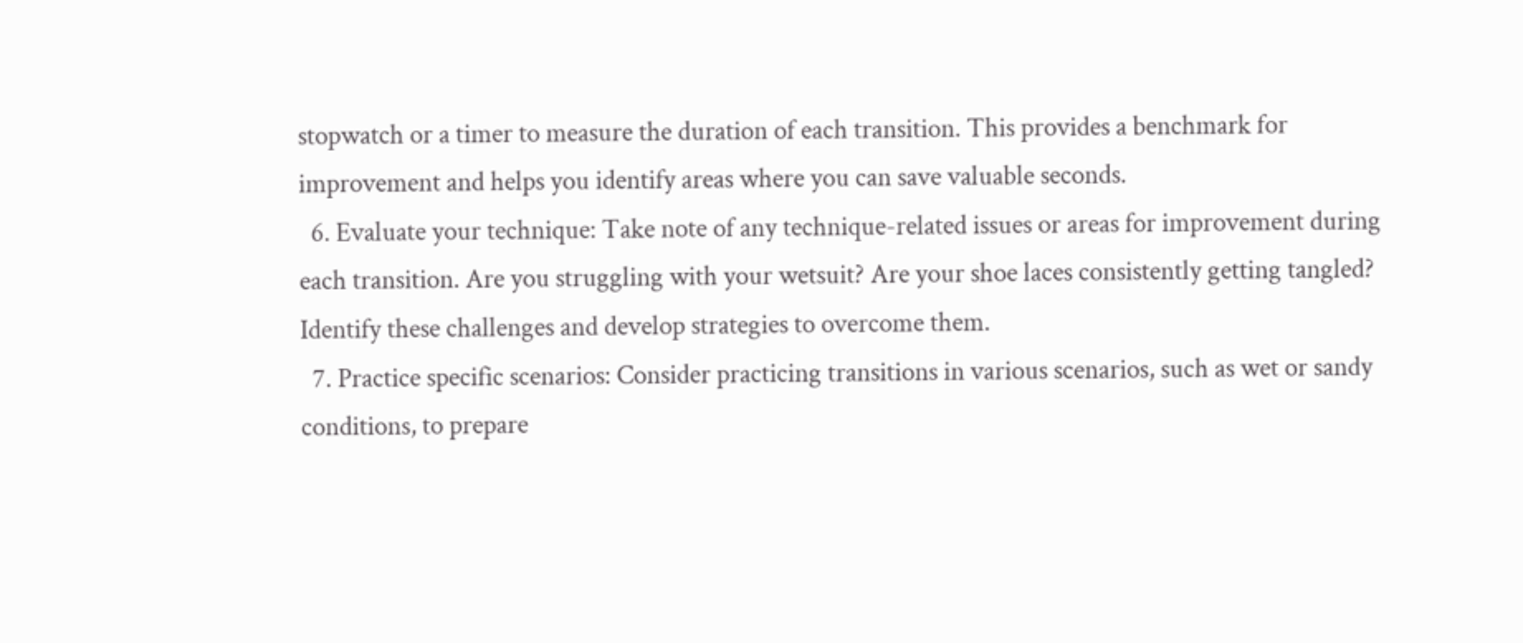stopwatch or a timer to measure the duration of each transition. This provides a benchmark for improvement and helps you identify areas where you can save valuable seconds.
  6. Evaluate your technique: Take note of any technique-related issues or areas for improvement during each transition. Are you struggling with your wetsuit? Are your shoe laces consistently getting tangled? Identify these challenges and develop strategies to overcome them.
  7. Practice specific scenarios: Consider practicing transitions in various scenarios, such as wet or sandy conditions, to prepare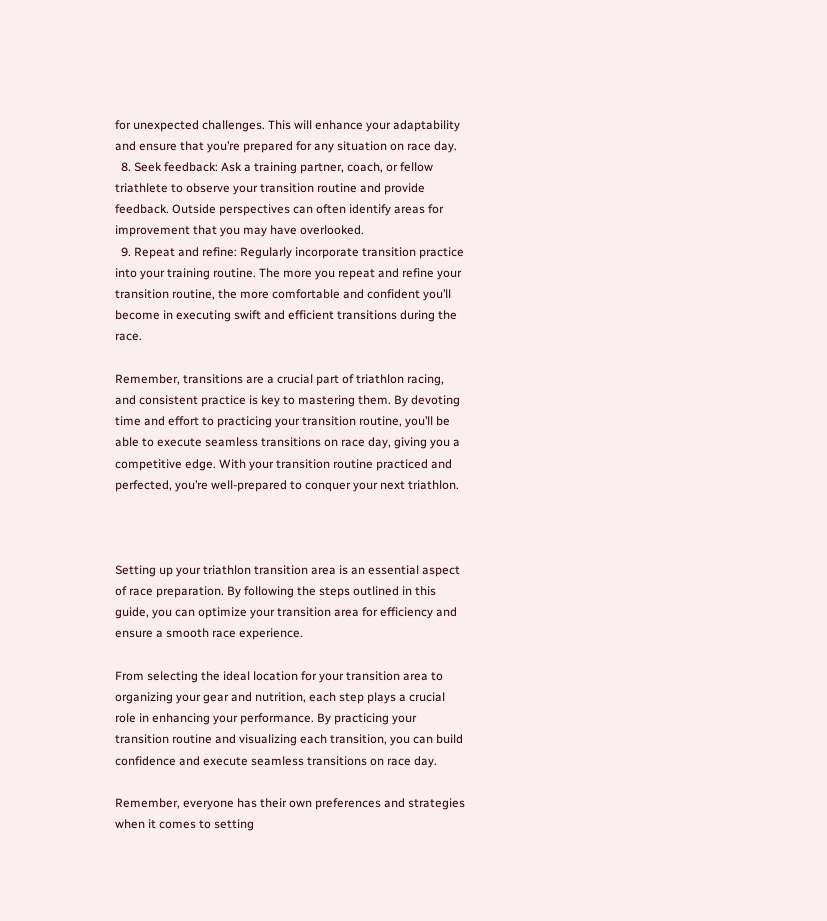for unexpected challenges. This will enhance your adaptability and ensure that you’re prepared for any situation on race day.
  8. Seek feedback: Ask a training partner, coach, or fellow triathlete to observe your transition routine and provide feedback. Outside perspectives can often identify areas for improvement that you may have overlooked.
  9. Repeat and refine: Regularly incorporate transition practice into your training routine. The more you repeat and refine your transition routine, the more comfortable and confident you’ll become in executing swift and efficient transitions during the race.

Remember, transitions are a crucial part of triathlon racing, and consistent practice is key to mastering them. By devoting time and effort to practicing your transition routine, you’ll be able to execute seamless transitions on race day, giving you a competitive edge. With your transition routine practiced and perfected, you’re well-prepared to conquer your next triathlon.



Setting up your triathlon transition area is an essential aspect of race preparation. By following the steps outlined in this guide, you can optimize your transition area for efficiency and ensure a smooth race experience.

From selecting the ideal location for your transition area to organizing your gear and nutrition, each step plays a crucial role in enhancing your performance. By practicing your transition routine and visualizing each transition, you can build confidence and execute seamless transitions on race day.

Remember, everyone has their own preferences and strategies when it comes to setting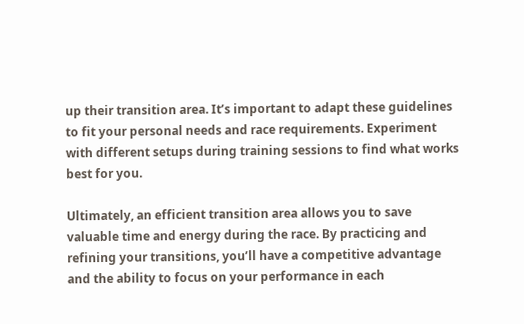up their transition area. It’s important to adapt these guidelines to fit your personal needs and race requirements. Experiment with different setups during training sessions to find what works best for you.

Ultimately, an efficient transition area allows you to save valuable time and energy during the race. By practicing and refining your transitions, you’ll have a competitive advantage and the ability to focus on your performance in each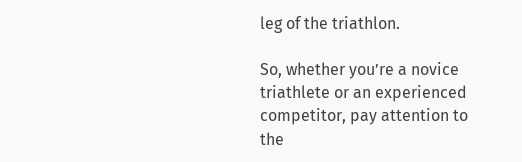leg of the triathlon.

So, whether you’re a novice triathlete or an experienced competitor, pay attention to the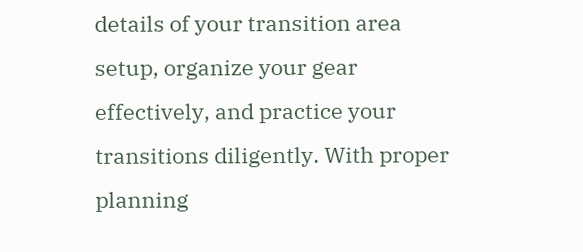details of your transition area setup, organize your gear effectively, and practice your transitions diligently. With proper planning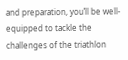and preparation, you’ll be well-equipped to tackle the challenges of the triathlon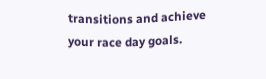transitions and achieve your race day goals.